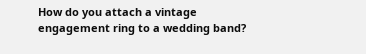How do you attach a vintage engagement ring to a wedding band?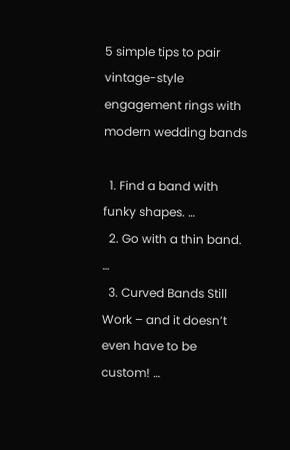5 simple tips to pair vintage-style engagement rings with modern wedding bands

  1. Find a band with funky shapes. …
  2. Go with a thin band. …
  3. Curved Bands Still Work – and it doesn’t even have to be custom! …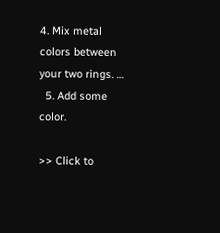4. Mix metal colors between your two rings. …
  5. Add some color.

>> Click to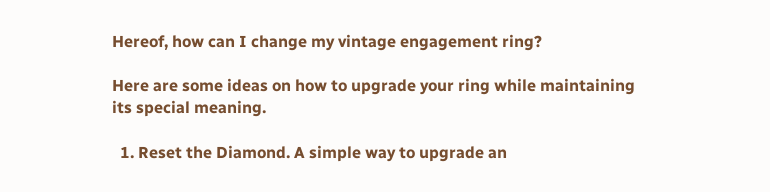Hereof, how can I change my vintage engagement ring?

Here are some ideas on how to upgrade your ring while maintaining its special meaning.

  1. Reset the Diamond. A simple way to upgrade an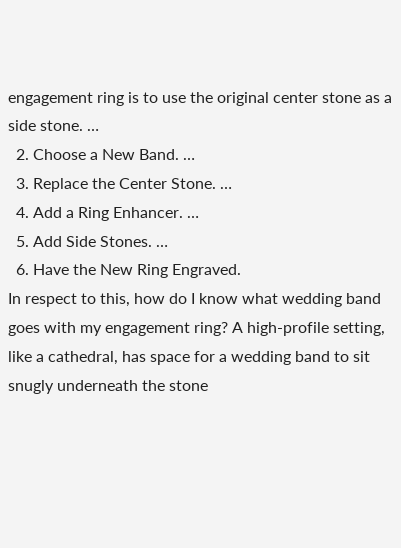engagement ring is to use the original center stone as a side stone. …
  2. Choose a New Band. …
  3. Replace the Center Stone. …
  4. Add a Ring Enhancer. …
  5. Add Side Stones. …
  6. Have the New Ring Engraved.
In respect to this, how do I know what wedding band goes with my engagement ring? A high-profile setting, like a cathedral, has space for a wedding band to sit snugly underneath the stone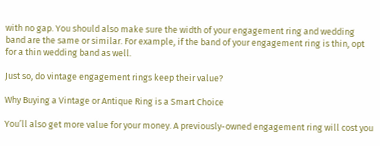with no gap. You should also make sure the width of your engagement ring and wedding band are the same or similar. For example, if the band of your engagement ring is thin, opt for a thin wedding band as well.

Just so, do vintage engagement rings keep their value?

Why Buying a Vintage or Antique Ring is a Smart Choice

You’ll also get more value for your money. A previously-owned engagement ring will cost you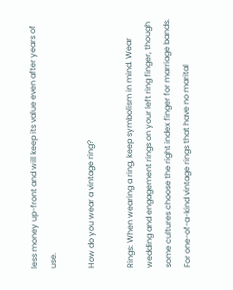less money up-front and will keep its value even after years of use.

How do you wear a vintage ring?

Rings: When wearing a ring, keep symbolism in mind. Wear wedding and engagement rings on your left ring finger, though some cultures choose the right index finger for marriage bands. For one-of-a-kind vintage rings that have no marital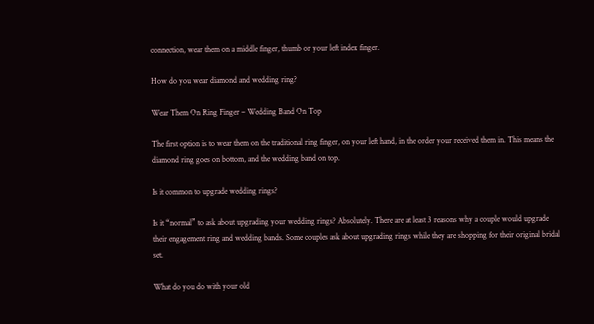connection, wear them on a middle finger, thumb or your left index finger.

How do you wear diamond and wedding ring?

Wear Them On Ring Finger – Wedding Band On Top

The first option is to wear them on the traditional ring finger, on your left hand, in the order your received them in. This means the diamond ring goes on bottom, and the wedding band on top.

Is it common to upgrade wedding rings?

Is it “normal” to ask about upgrading your wedding rings? Absolutely. There are at least 3 reasons why a couple would upgrade their engagement ring and wedding bands. Some couples ask about upgrading rings while they are shopping for their original bridal set.

What do you do with your old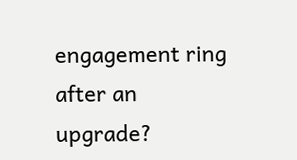engagement ring after an upgrade?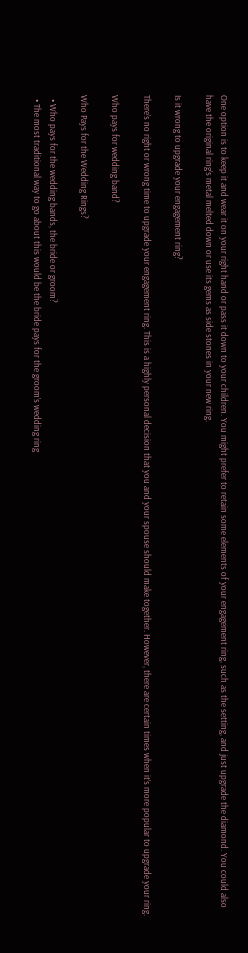One option is to keep it and wear it on your right hand or pass it down to your children. You might prefer to retain some elements of your engagement ring, such as the setting, and just upgrade the diamond. You could also have the original ring’s metal melted down or use its gems as side stones in your new ring.

Is it wrong to upgrade your engagement ring?

There’s no right or wrong time to upgrade your engagement ring. This is a highly personal decision that you and your spouse should make together. However, there are certain times when it’s more popular to upgrade your ring.

Who pays for wedding band?

Who Pays for the Wedding Rings?

  • Who pays for the wedding bands, the bride or groom?
  • The most traditional way to go about this would be the bride pays for the groom’s wedding ring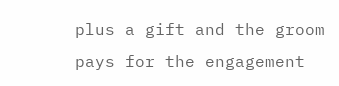plus a gift and the groom pays for the engagement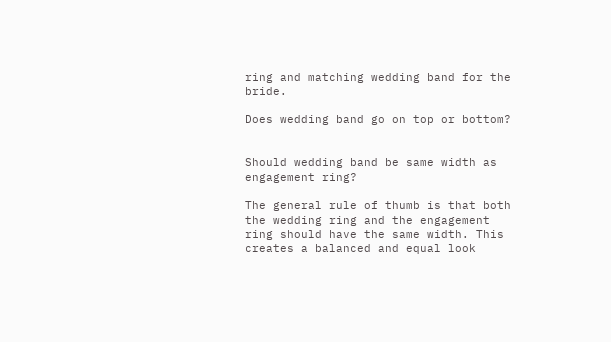ring and matching wedding band for the bride.

Does wedding band go on top or bottom?


Should wedding band be same width as engagement ring?

The general rule of thumb is that both the wedding ring and the engagement ring should have the same width. This creates a balanced and equal look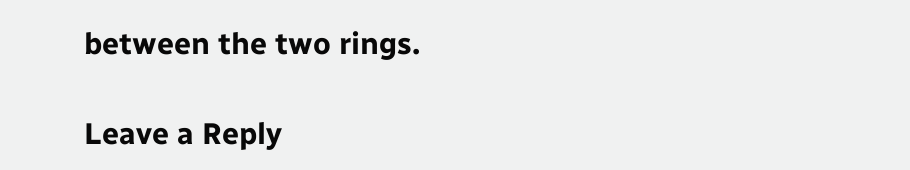between the two rings.

Leave a Reply